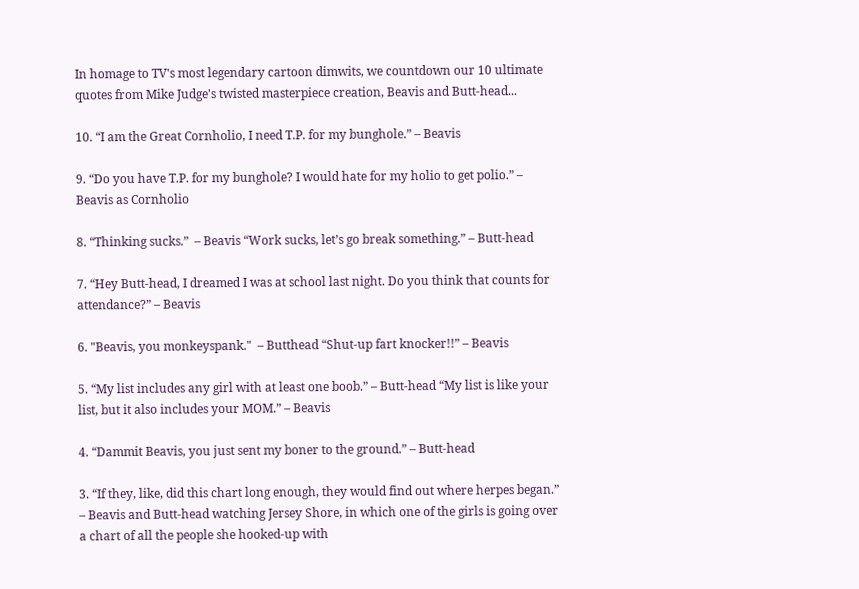In homage to TV's most legendary cartoon dimwits, we countdown our 10 ultimate quotes from Mike Judge's twisted masterpiece creation, Beavis and Butt-head...

10. “I am the Great Cornholio, I need T.P. for my bunghole.” – Beavis

9. “Do you have T.P. for my bunghole? I would hate for my holio to get polio.” – Beavis as Cornholio

8. “Thinking sucks.”  – Beavis “Work sucks, let’s go break something.” – Butt-head

7. “Hey Butt-head, I dreamed I was at school last night. Do you think that counts for attendance?” – Beavis

6. "Beavis, you monkeyspank."  – Butthead “Shut-up fart knocker!!” – Beavis

5. “My list includes any girl with at least one boob.” – Butt-head “My list is like your list, but it also includes your MOM.” – Beavis

4. “Dammit Beavis, you just sent my boner to the ground.” – Butt-head

3. “If they, like, did this chart long enough, they would find out where herpes began.” – Beavis and Butt-head watching Jersey Shore, in which one of the girls is going over a chart of all the people she hooked-up with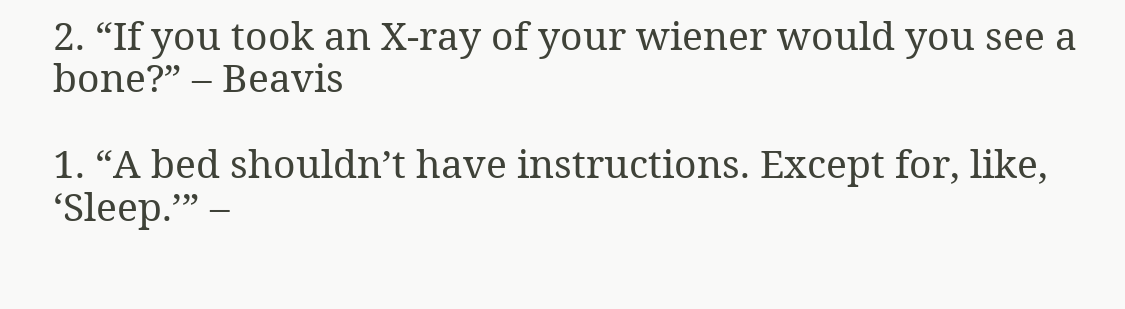2. “If you took an X-ray of your wiener would you see a bone?” – Beavis

1. “A bed shouldn’t have instructions. Except for, like, ‘Sleep.’” –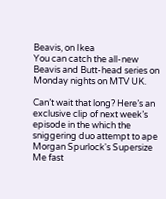Beavis, on Ikea
You can catch the all-new Beavis and Butt-head series on Monday nights on MTV UK.

Can’t wait that long? Here’s an exclusive clip of next week’s episode in the which the sniggering duo attempt to ape Morgan Spurlock's Supersize Me fast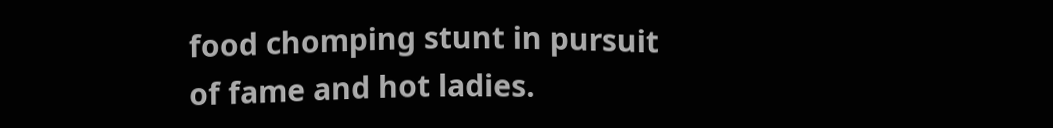food chomping stunt in pursuit of fame and hot ladies.